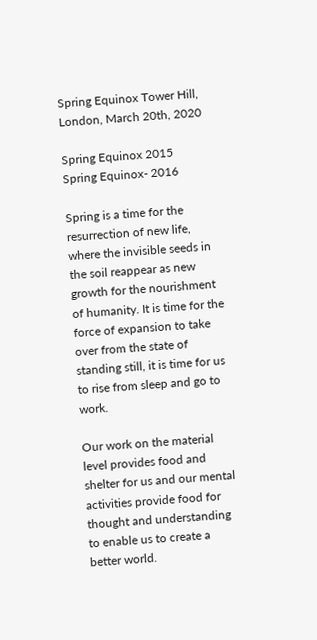Spring Equinox Tower Hill, London, March 20th, 2020

Spring Equinox 2015
Spring Equinox- 2016

Spring is a time for the resurrection of new life, where the invisible seeds in the soil reappear as new growth for the nourishment of humanity. It is time for the force of expansion to take over from the state of standing still, it is time for us to rise from sleep and go to work.

Our work on the material level provides food and shelter for us and our mental activities provide food for thought and understanding to enable us to create a better world.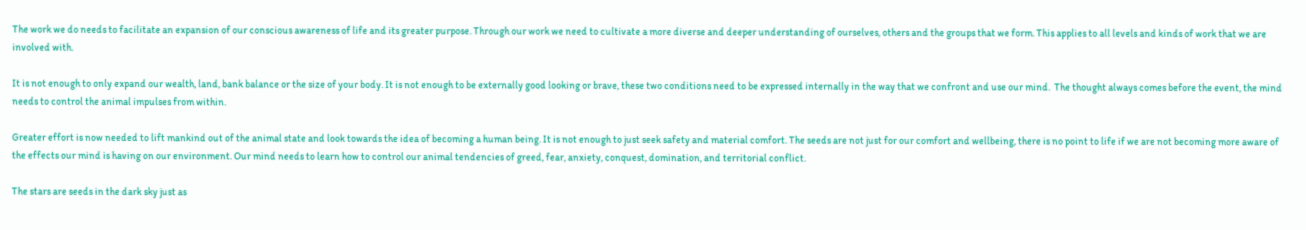The work we do needs to facilitate an expansion of our conscious awareness of life and its greater purpose. Through our work we need to cultivate a more diverse and deeper understanding of ourselves, others and the groups that we form. This applies to all levels and kinds of work that we are involved with.

It is not enough to only expand our wealth, land, bank balance or the size of your body. It is not enough to be externally good looking or brave, these two conditions need to be expressed internally in the way that we confront and use our mind.  The thought always comes before the event, the mind needs to control the animal impulses from within.

Greater effort is now needed to lift mankind out of the animal state and look towards the idea of becoming a human being. It is not enough to just seek safety and material comfort. The seeds are not just for our comfort and wellbeing, there is no point to life if we are not becoming more aware of the effects our mind is having on our environment. Our mind needs to learn how to control our animal tendencies of greed, fear, anxiety, conquest, domination, and territorial conflict.

The stars are seeds in the dark sky just as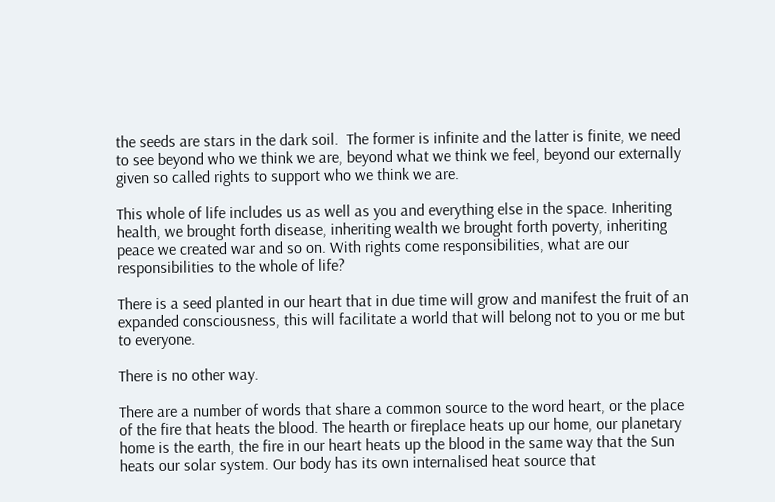the seeds are stars in the dark soil.  The former is infinite and the latter is finite, we need to see beyond who we think we are, beyond what we think we feel, beyond our externally given so called rights to support who we think we are.

This whole of life includes us as well as you and everything else in the space. Inheriting health, we brought forth disease, inheriting wealth we brought forth poverty, inheriting peace we created war and so on. With rights come responsibilities, what are our responsibilities to the whole of life?

There is a seed planted in our heart that in due time will grow and manifest the fruit of an expanded consciousness, this will facilitate a world that will belong not to you or me but to everyone.

There is no other way.

There are a number of words that share a common source to the word heart, or the place of the fire that heats the blood. The hearth or fireplace heats up our home, our planetary home is the earth, the fire in our heart heats up the blood in the same way that the Sun heats our solar system. Our body has its own internalised heat source that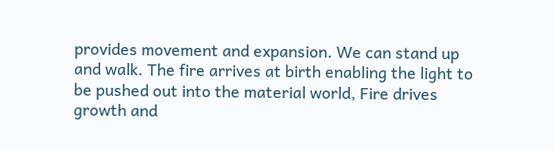provides movement and expansion. We can stand up and walk. The fire arrives at birth enabling the light to be pushed out into the material world, Fire drives growth and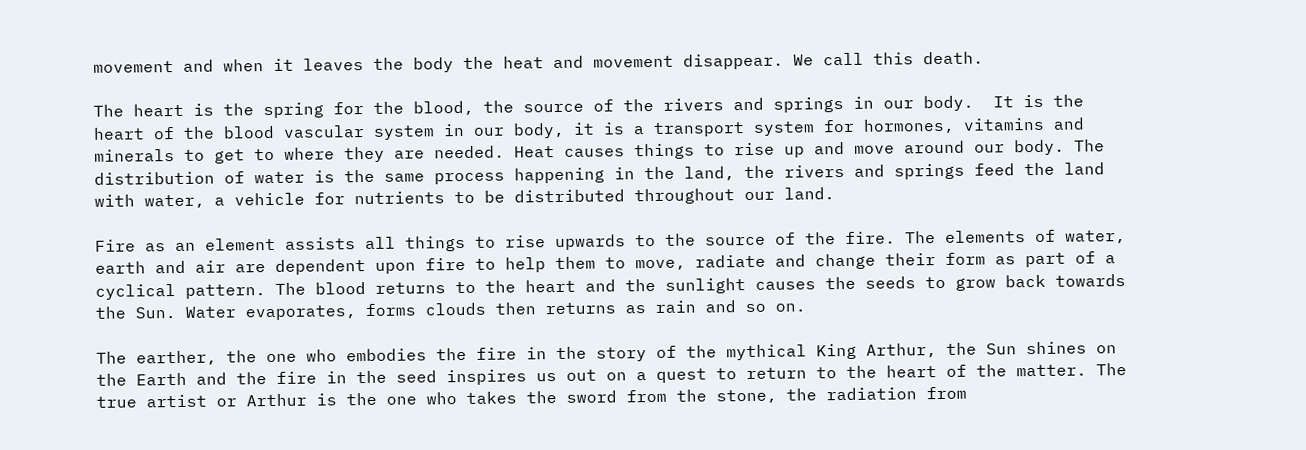movement and when it leaves the body the heat and movement disappear. We call this death.

The heart is the spring for the blood, the source of the rivers and springs in our body.  It is the heart of the blood vascular system in our body, it is a transport system for hormones, vitamins and minerals to get to where they are needed. Heat causes things to rise up and move around our body. The distribution of water is the same process happening in the land, the rivers and springs feed the land with water, a vehicle for nutrients to be distributed throughout our land.

Fire as an element assists all things to rise upwards to the source of the fire. The elements of water, earth and air are dependent upon fire to help them to move, radiate and change their form as part of a cyclical pattern. The blood returns to the heart and the sunlight causes the seeds to grow back towards the Sun. Water evaporates, forms clouds then returns as rain and so on.

The earther, the one who embodies the fire in the story of the mythical King Arthur, the Sun shines on the Earth and the fire in the seed inspires us out on a quest to return to the heart of the matter. The true artist or Arthur is the one who takes the sword from the stone, the radiation from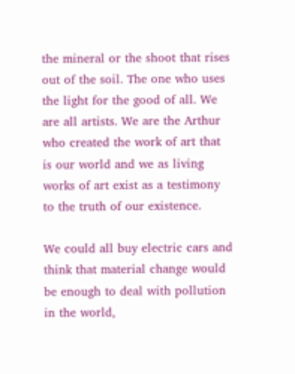the mineral or the shoot that rises out of the soil. The one who uses the light for the good of all. We are all artists. We are the Arthur who created the work of art that is our world and we as living works of art exist as a testimony to the truth of our existence.

We could all buy electric cars and think that material change would be enough to deal with pollution in the world,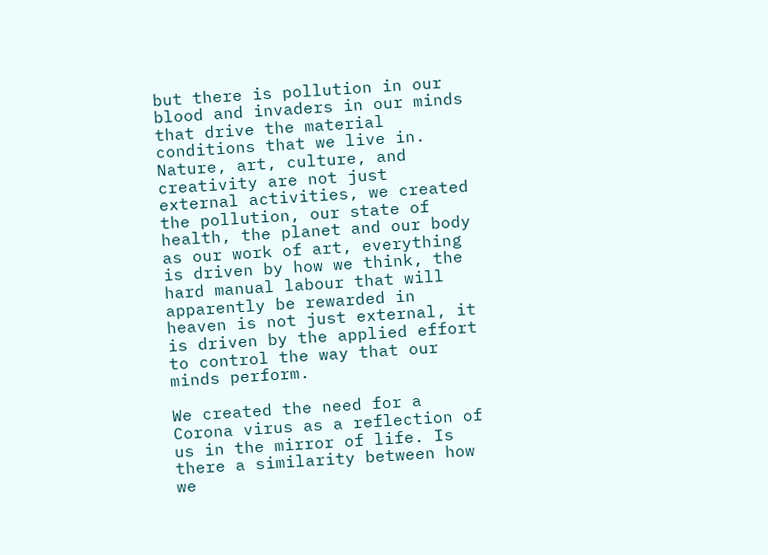but there is pollution in our blood and invaders in our minds that drive the material conditions that we live in. Nature, art, culture, and creativity are not just external activities, we created the pollution, our state of health, the planet and our body as our work of art, everything is driven by how we think, the hard manual labour that will apparently be rewarded in heaven is not just external, it is driven by the applied effort to control the way that our minds perform.

We created the need for a Corona virus as a reflection of us in the mirror of life. Is there a similarity between how we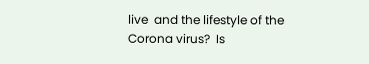live  and the lifestyle of the Corona virus?  Is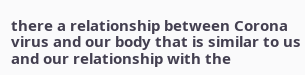there a relationship between Corona virus and our body that is similar to us and our relationship with the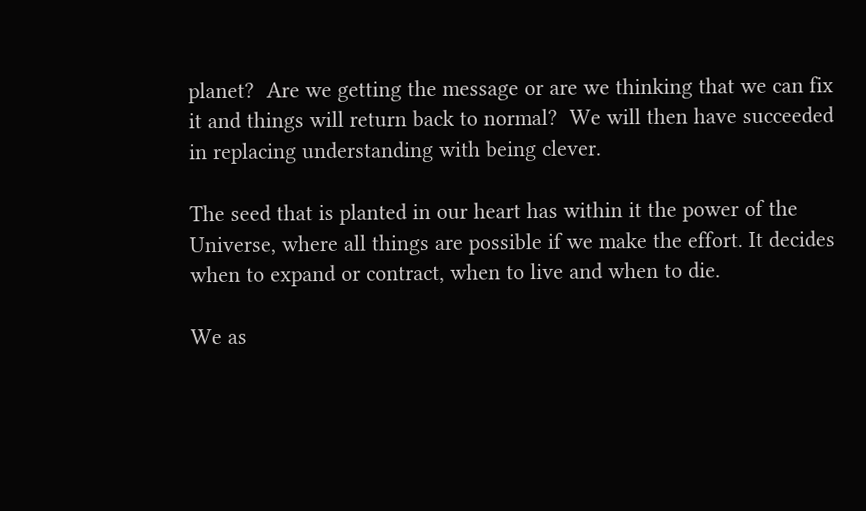planet?  Are we getting the message or are we thinking that we can fix it and things will return back to normal?  We will then have succeeded in replacing understanding with being clever.

The seed that is planted in our heart has within it the power of the Universe, where all things are possible if we make the effort. It decides when to expand or contract, when to live and when to die.

We as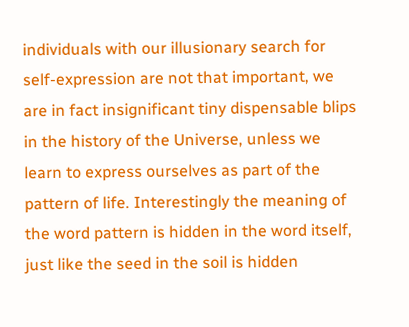individuals with our illusionary search for self-expression are not that important, we are in fact insignificant tiny dispensable blips in the history of the Universe, unless we learn to express ourselves as part of the pattern of life. Interestingly the meaning of the word pattern is hidden in the word itself, just like the seed in the soil is hidden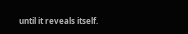until it reveals itself.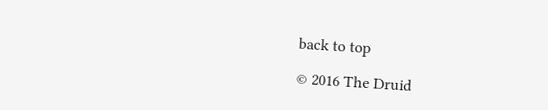back to top

© 2016 The Druid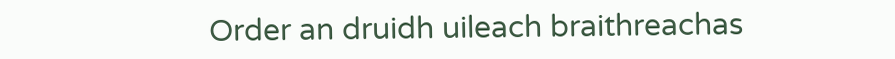Order an druidh uileach braithreachas